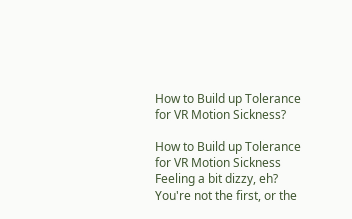How to Build up Tolerance for VR Motion Sickness?

How to Build up Tolerance for VR Motion Sickness
Feeling a bit dizzy, eh? You're not the first, or the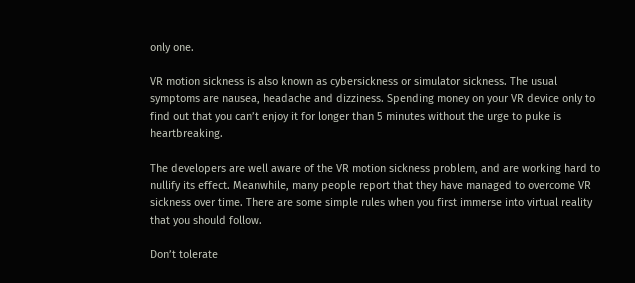only one.

VR motion sickness is also known as cybersickness or simulator sickness. The usual symptoms are nausea, headache and dizziness. Spending money on your VR device only to find out that you can’t enjoy it for longer than 5 minutes without the urge to puke is heartbreaking.

The developers are well aware of the VR motion sickness problem, and are working hard to nullify its effect. Meanwhile, many people report that they have managed to overcome VR sickness over time. There are some simple rules when you first immerse into virtual reality that you should follow.

Don’t tolerate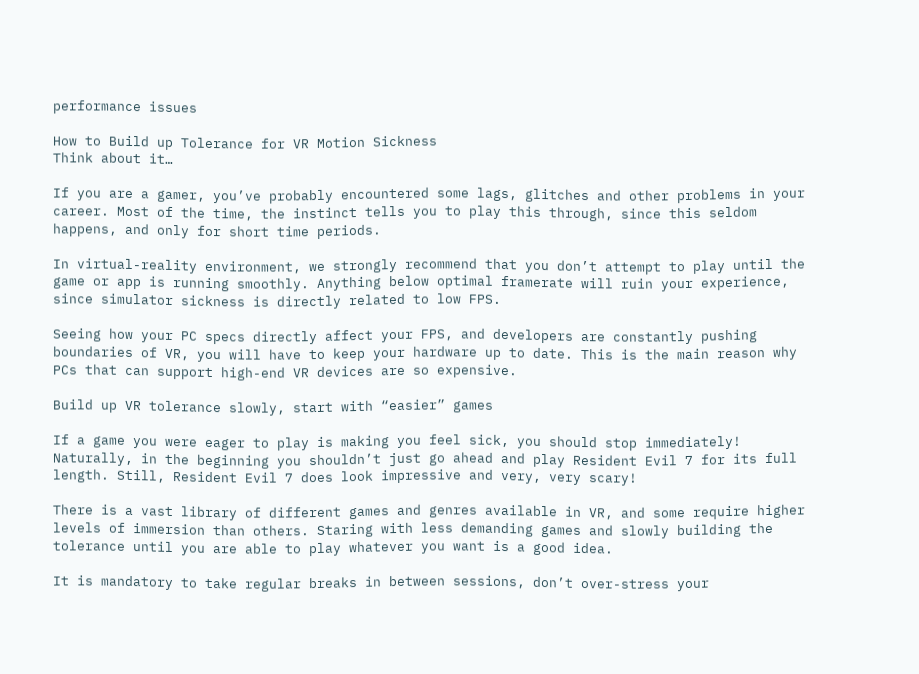performance issues

How to Build up Tolerance for VR Motion Sickness
Think about it…

If you are a gamer, you’ve probably encountered some lags, glitches and other problems in your career. Most of the time, the instinct tells you to play this through, since this seldom happens, and only for short time periods.

In virtual-reality environment, we strongly recommend that you don’t attempt to play until the game or app is running smoothly. Anything below optimal framerate will ruin your experience, since simulator sickness is directly related to low FPS.

Seeing how your PC specs directly affect your FPS, and developers are constantly pushing boundaries of VR, you will have to keep your hardware up to date. This is the main reason why PCs that can support high-end VR devices are so expensive.

Build up VR tolerance slowly, start with “easier” games

If a game you were eager to play is making you feel sick, you should stop immediately! Naturally, in the beginning you shouldn’t just go ahead and play Resident Evil 7 for its full length. Still, Resident Evil 7 does look impressive and very, very scary!

There is a vast library of different games and genres available in VR, and some require higher levels of immersion than others. Staring with less demanding games and slowly building the tolerance until you are able to play whatever you want is a good idea.

It is mandatory to take regular breaks in between sessions, don’t over-stress your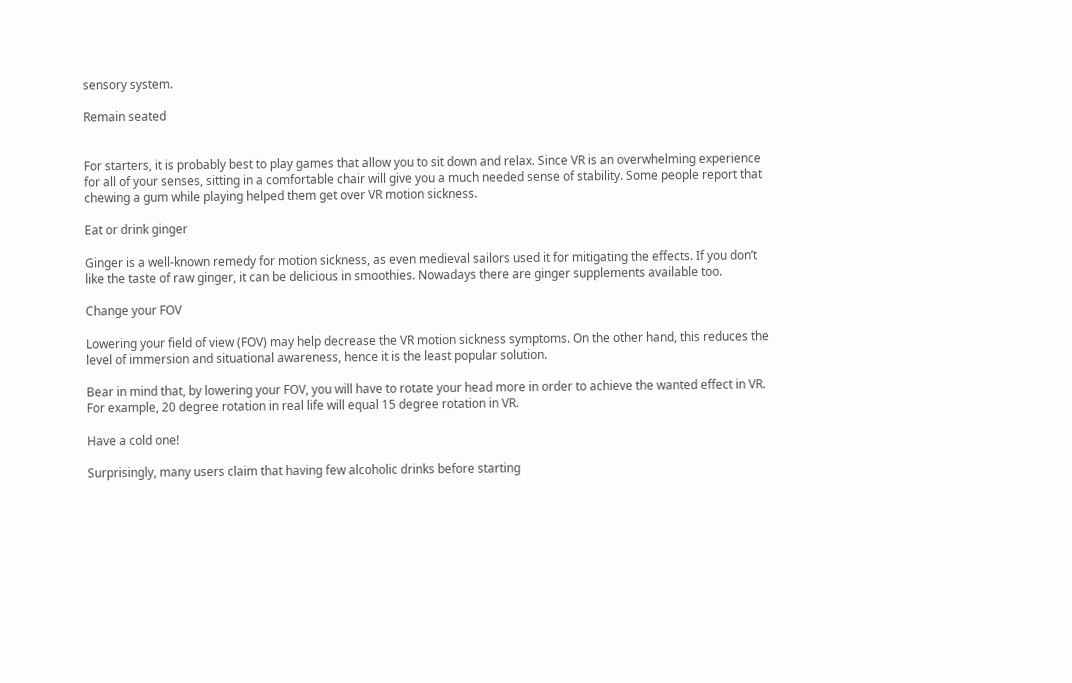sensory system.

Remain seated


For starters, it is probably best to play games that allow you to sit down and relax. Since VR is an overwhelming experience for all of your senses, sitting in a comfortable chair will give you a much needed sense of stability. Some people report that chewing a gum while playing helped them get over VR motion sickness.

Eat or drink ginger

Ginger is a well-known remedy for motion sickness, as even medieval sailors used it for mitigating the effects. If you don’t like the taste of raw ginger, it can be delicious in smoothies. Nowadays there are ginger supplements available too.

Change your FOV

Lowering your field of view (FOV) may help decrease the VR motion sickness symptoms. On the other hand, this reduces the level of immersion and situational awareness, hence it is the least popular solution.

Bear in mind that, by lowering your FOV, you will have to rotate your head more in order to achieve the wanted effect in VR. For example, 20 degree rotation in real life will equal 15 degree rotation in VR.

Have a cold one!

Surprisingly, many users claim that having few alcoholic drinks before starting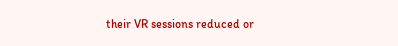their VR sessions reduced or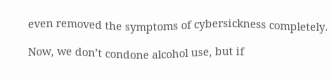even removed the symptoms of cybersickness completely.

Now, we don’t condone alcohol use, but if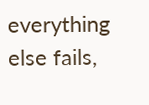everything else fails,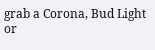grab a Corona, Bud Light or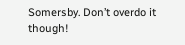Somersby. Don’t overdo it though!